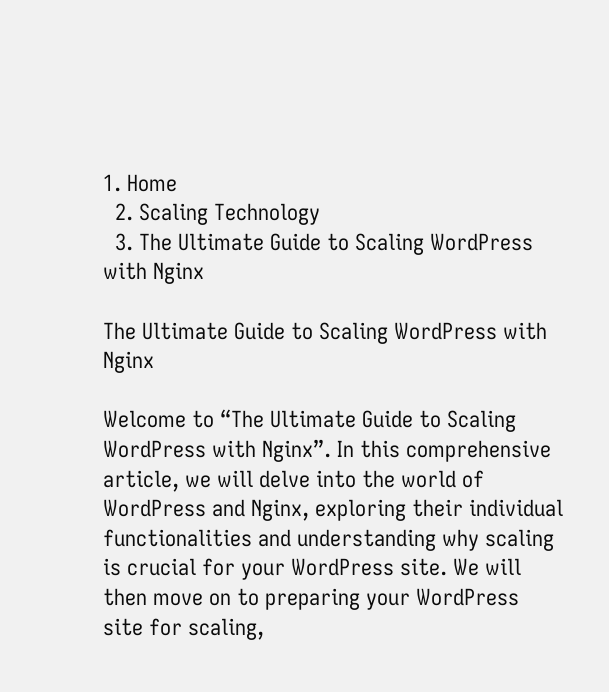1. Home
  2. Scaling Technology
  3. The Ultimate Guide to Scaling WordPress with Nginx

The Ultimate Guide to Scaling WordPress with Nginx

Welcome to “The Ultimate Guide to Scaling WordPress with Nginx”. In this comprehensive article, we will delve into the world of WordPress and Nginx, exploring their individual functionalities and understanding why scaling is crucial for your WordPress site. We will then move on to preparing your WordPress site for scaling,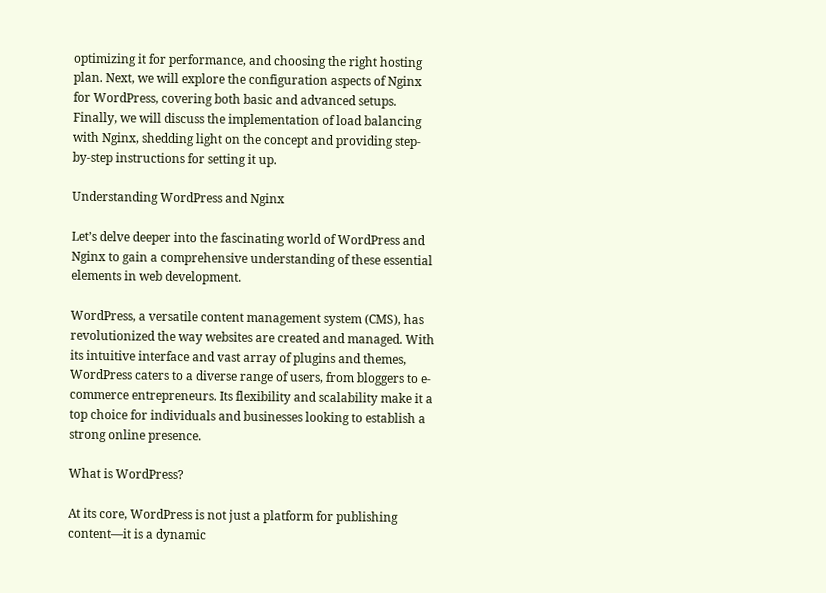optimizing it for performance, and choosing the right hosting plan. Next, we will explore the configuration aspects of Nginx for WordPress, covering both basic and advanced setups. Finally, we will discuss the implementation of load balancing with Nginx, shedding light on the concept and providing step-by-step instructions for setting it up.

Understanding WordPress and Nginx

Let’s delve deeper into the fascinating world of WordPress and Nginx to gain a comprehensive understanding of these essential elements in web development.

WordPress, a versatile content management system (CMS), has revolutionized the way websites are created and managed. With its intuitive interface and vast array of plugins and themes, WordPress caters to a diverse range of users, from bloggers to e-commerce entrepreneurs. Its flexibility and scalability make it a top choice for individuals and businesses looking to establish a strong online presence.

What is WordPress?

At its core, WordPress is not just a platform for publishing content—it is a dynamic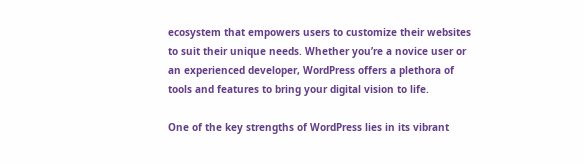ecosystem that empowers users to customize their websites to suit their unique needs. Whether you’re a novice user or an experienced developer, WordPress offers a plethora of tools and features to bring your digital vision to life.

One of the key strengths of WordPress lies in its vibrant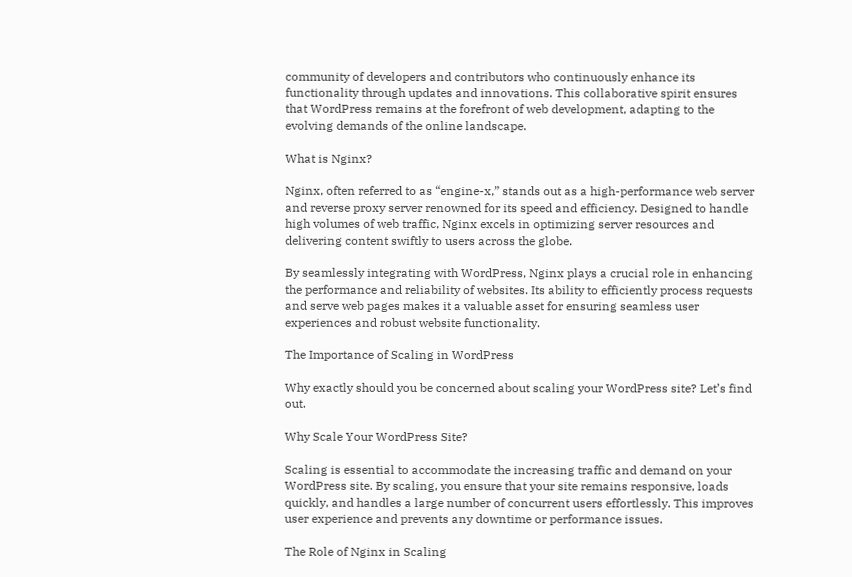community of developers and contributors who continuously enhance its functionality through updates and innovations. This collaborative spirit ensures that WordPress remains at the forefront of web development, adapting to the evolving demands of the online landscape.

What is Nginx?

Nginx, often referred to as “engine-x,” stands out as a high-performance web server and reverse proxy server renowned for its speed and efficiency. Designed to handle high volumes of web traffic, Nginx excels in optimizing server resources and delivering content swiftly to users across the globe.

By seamlessly integrating with WordPress, Nginx plays a crucial role in enhancing the performance and reliability of websites. Its ability to efficiently process requests and serve web pages makes it a valuable asset for ensuring seamless user experiences and robust website functionality.

The Importance of Scaling in WordPress

Why exactly should you be concerned about scaling your WordPress site? Let’s find out.

Why Scale Your WordPress Site?

Scaling is essential to accommodate the increasing traffic and demand on your WordPress site. By scaling, you ensure that your site remains responsive, loads quickly, and handles a large number of concurrent users effortlessly. This improves user experience and prevents any downtime or performance issues.

The Role of Nginx in Scaling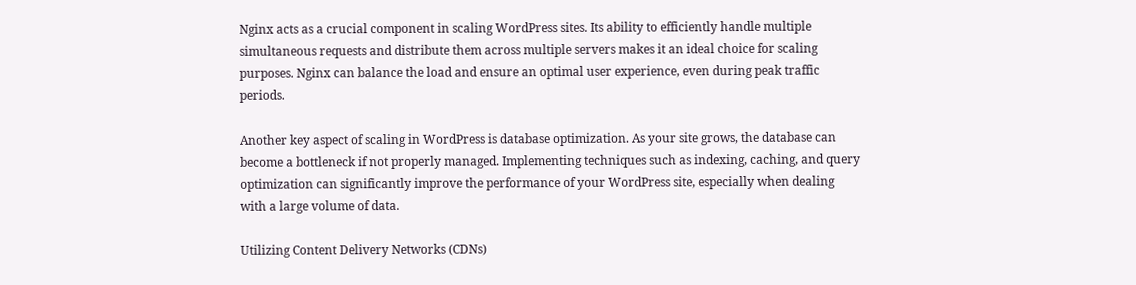Nginx acts as a crucial component in scaling WordPress sites. Its ability to efficiently handle multiple simultaneous requests and distribute them across multiple servers makes it an ideal choice for scaling purposes. Nginx can balance the load and ensure an optimal user experience, even during peak traffic periods.

Another key aspect of scaling in WordPress is database optimization. As your site grows, the database can become a bottleneck if not properly managed. Implementing techniques such as indexing, caching, and query optimization can significantly improve the performance of your WordPress site, especially when dealing with a large volume of data.

Utilizing Content Delivery Networks (CDNs)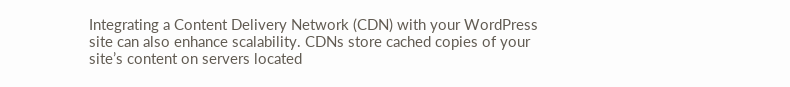Integrating a Content Delivery Network (CDN) with your WordPress site can also enhance scalability. CDNs store cached copies of your site’s content on servers located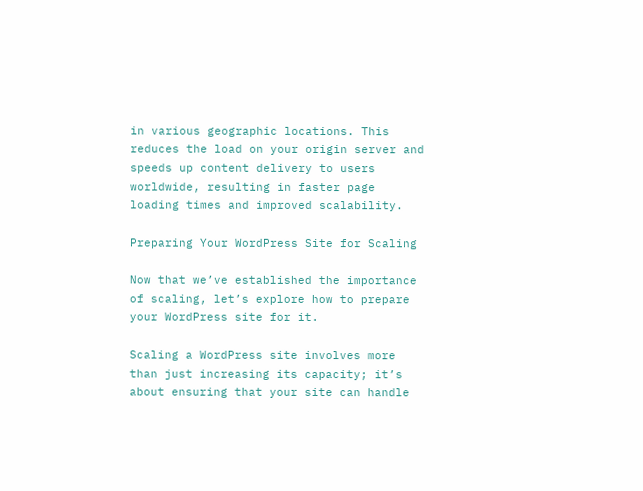in various geographic locations. This reduces the load on your origin server and speeds up content delivery to users worldwide, resulting in faster page loading times and improved scalability.

Preparing Your WordPress Site for Scaling

Now that we’ve established the importance of scaling, let’s explore how to prepare your WordPress site for it.

Scaling a WordPress site involves more than just increasing its capacity; it’s about ensuring that your site can handle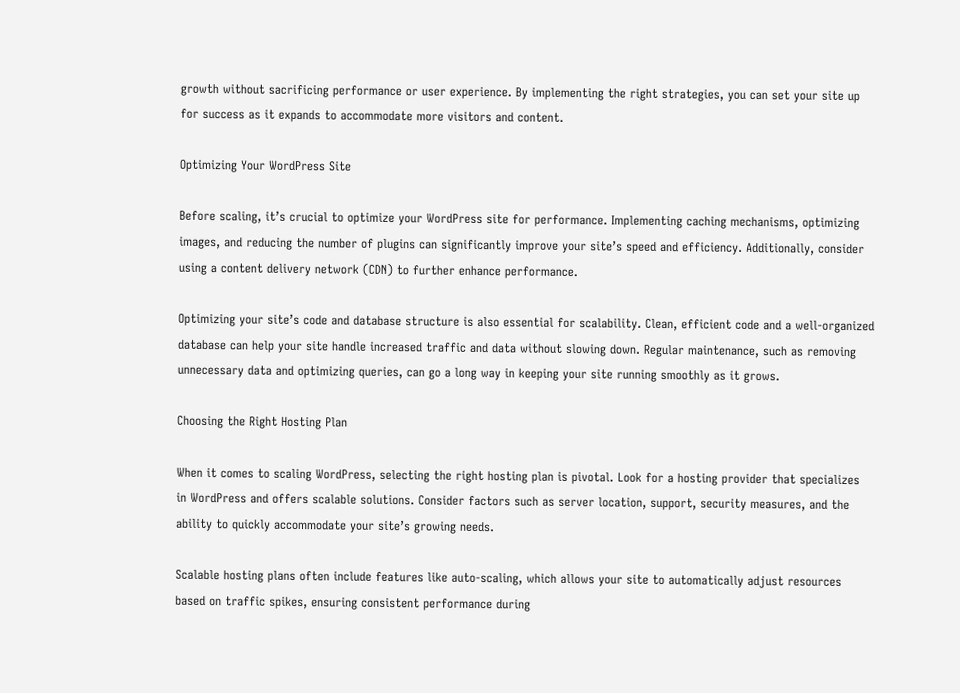growth without sacrificing performance or user experience. By implementing the right strategies, you can set your site up for success as it expands to accommodate more visitors and content.

Optimizing Your WordPress Site

Before scaling, it’s crucial to optimize your WordPress site for performance. Implementing caching mechanisms, optimizing images, and reducing the number of plugins can significantly improve your site’s speed and efficiency. Additionally, consider using a content delivery network (CDN) to further enhance performance.

Optimizing your site’s code and database structure is also essential for scalability. Clean, efficient code and a well-organized database can help your site handle increased traffic and data without slowing down. Regular maintenance, such as removing unnecessary data and optimizing queries, can go a long way in keeping your site running smoothly as it grows.

Choosing the Right Hosting Plan

When it comes to scaling WordPress, selecting the right hosting plan is pivotal. Look for a hosting provider that specializes in WordPress and offers scalable solutions. Consider factors such as server location, support, security measures, and the ability to quickly accommodate your site’s growing needs.

Scalable hosting plans often include features like auto-scaling, which allows your site to automatically adjust resources based on traffic spikes, ensuring consistent performance during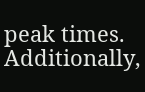peak times. Additionally,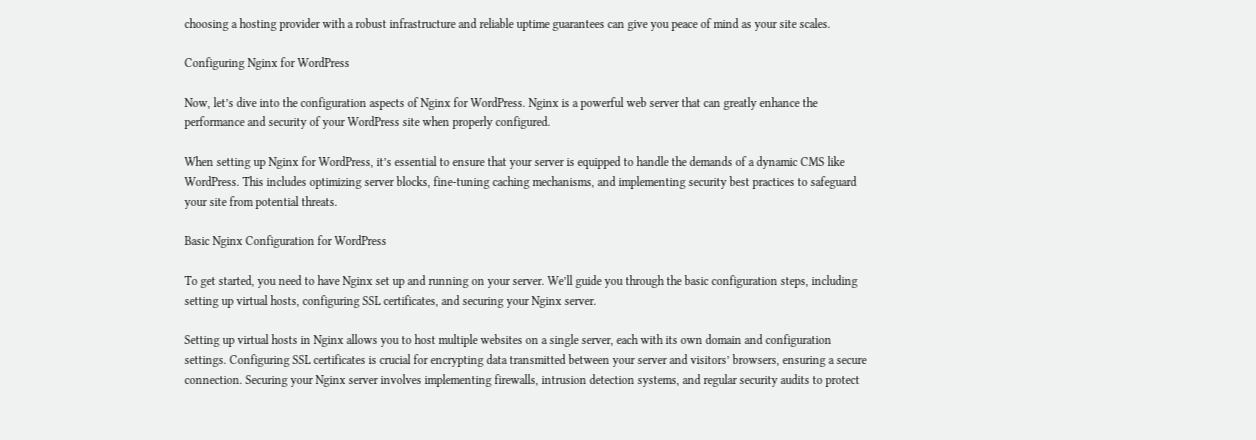choosing a hosting provider with a robust infrastructure and reliable uptime guarantees can give you peace of mind as your site scales.

Configuring Nginx for WordPress

Now, let’s dive into the configuration aspects of Nginx for WordPress. Nginx is a powerful web server that can greatly enhance the performance and security of your WordPress site when properly configured.

When setting up Nginx for WordPress, it’s essential to ensure that your server is equipped to handle the demands of a dynamic CMS like WordPress. This includes optimizing server blocks, fine-tuning caching mechanisms, and implementing security best practices to safeguard your site from potential threats.

Basic Nginx Configuration for WordPress

To get started, you need to have Nginx set up and running on your server. We’ll guide you through the basic configuration steps, including setting up virtual hosts, configuring SSL certificates, and securing your Nginx server.

Setting up virtual hosts in Nginx allows you to host multiple websites on a single server, each with its own domain and configuration settings. Configuring SSL certificates is crucial for encrypting data transmitted between your server and visitors’ browsers, ensuring a secure connection. Securing your Nginx server involves implementing firewalls, intrusion detection systems, and regular security audits to protect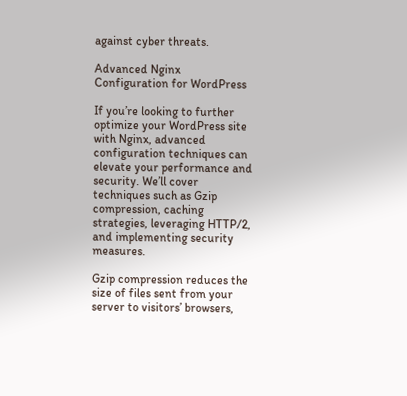against cyber threats.

Advanced Nginx Configuration for WordPress

If you’re looking to further optimize your WordPress site with Nginx, advanced configuration techniques can elevate your performance and security. We’ll cover techniques such as Gzip compression, caching strategies, leveraging HTTP/2, and implementing security measures.

Gzip compression reduces the size of files sent from your server to visitors’ browsers,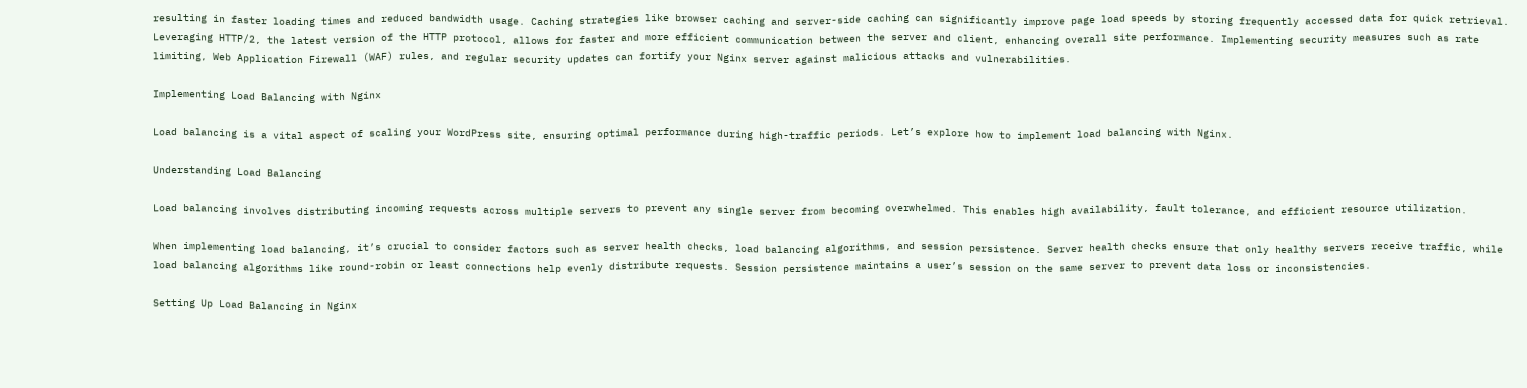resulting in faster loading times and reduced bandwidth usage. Caching strategies like browser caching and server-side caching can significantly improve page load speeds by storing frequently accessed data for quick retrieval. Leveraging HTTP/2, the latest version of the HTTP protocol, allows for faster and more efficient communication between the server and client, enhancing overall site performance. Implementing security measures such as rate limiting, Web Application Firewall (WAF) rules, and regular security updates can fortify your Nginx server against malicious attacks and vulnerabilities.

Implementing Load Balancing with Nginx

Load balancing is a vital aspect of scaling your WordPress site, ensuring optimal performance during high-traffic periods. Let’s explore how to implement load balancing with Nginx.

Understanding Load Balancing

Load balancing involves distributing incoming requests across multiple servers to prevent any single server from becoming overwhelmed. This enables high availability, fault tolerance, and efficient resource utilization.

When implementing load balancing, it’s crucial to consider factors such as server health checks, load balancing algorithms, and session persistence. Server health checks ensure that only healthy servers receive traffic, while load balancing algorithms like round-robin or least connections help evenly distribute requests. Session persistence maintains a user’s session on the same server to prevent data loss or inconsistencies.

Setting Up Load Balancing in Nginx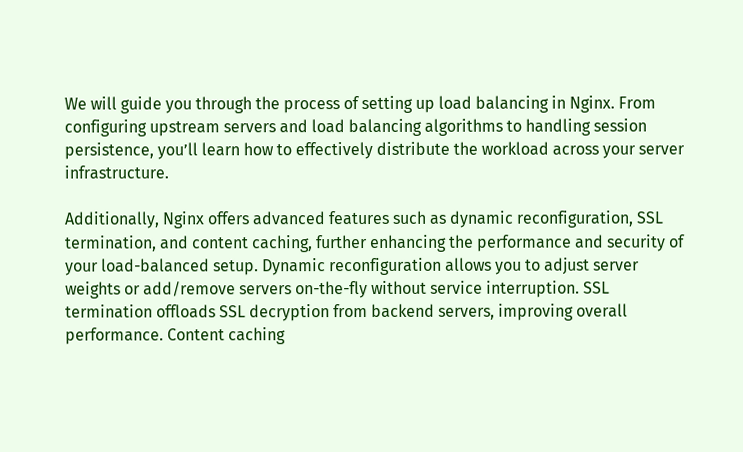We will guide you through the process of setting up load balancing in Nginx. From configuring upstream servers and load balancing algorithms to handling session persistence, you’ll learn how to effectively distribute the workload across your server infrastructure.

Additionally, Nginx offers advanced features such as dynamic reconfiguration, SSL termination, and content caching, further enhancing the performance and security of your load-balanced setup. Dynamic reconfiguration allows you to adjust server weights or add/remove servers on-the-fly without service interruption. SSL termination offloads SSL decryption from backend servers, improving overall performance. Content caching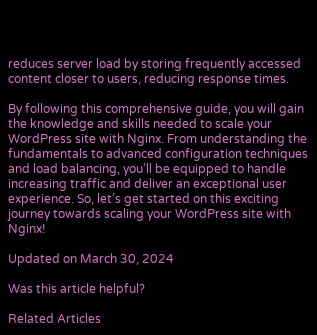reduces server load by storing frequently accessed content closer to users, reducing response times.

By following this comprehensive guide, you will gain the knowledge and skills needed to scale your WordPress site with Nginx. From understanding the fundamentals to advanced configuration techniques and load balancing, you’ll be equipped to handle increasing traffic and deliver an exceptional user experience. So, let’s get started on this exciting journey towards scaling your WordPress site with Nginx!

Updated on March 30, 2024

Was this article helpful?

Related Articles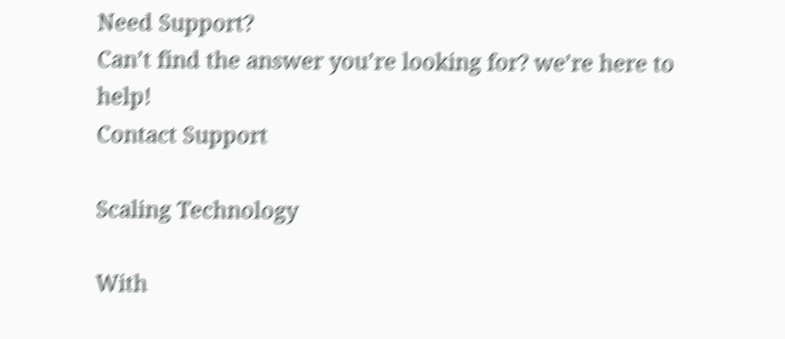Need Support?
Can’t find the answer you’re looking for? we’re here to help!
Contact Support

Scaling Technology

With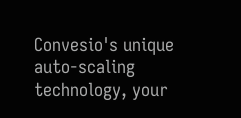Convesio's unique auto-scaling technology, your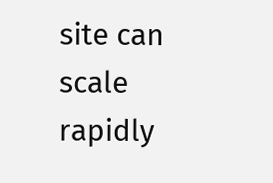site can scale rapidly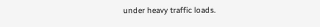under heavy traffic loads.